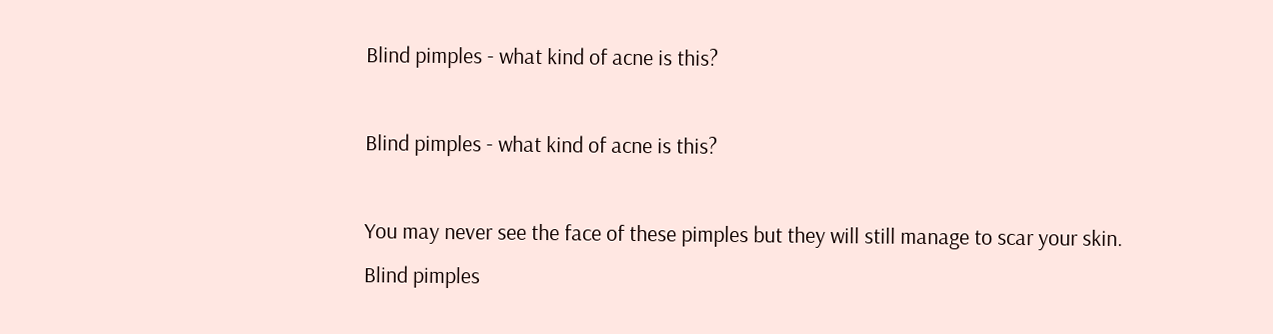Blind pimples - what kind of acne is this?

Blind pimples - what kind of acne is this?

You may never see the face of these pimples but they will still manage to scar your skin. Blind pimples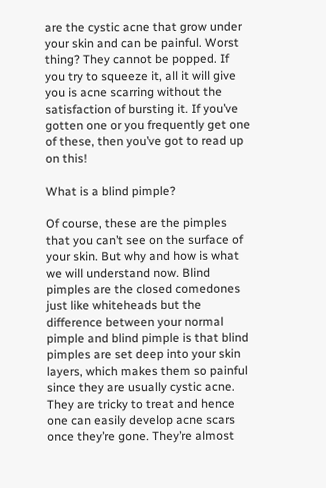are the cystic acne that grow under your skin and can be painful. Worst thing? They cannot be popped. If you try to squeeze it, all it will give you is acne scarring without the satisfaction of bursting it. If you’ve gotten one or you frequently get one of these, then you’ve got to read up on this!

What is a blind pimple?

Of course, these are the pimples that you can’t see on the surface of your skin. But why and how is what we will understand now. Blind pimples are the closed comedones just like whiteheads but the difference between your normal pimple and blind pimple is that blind pimples are set deep into your skin layers, which makes them so painful since they are usually cystic acne. They are tricky to treat and hence one can easily develop acne scars once they’re gone. They’re almost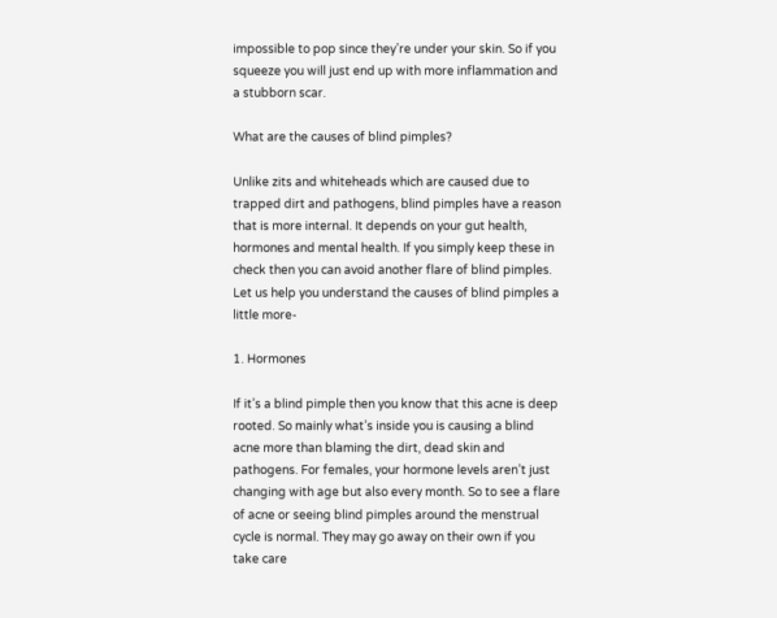impossible to pop since they’re under your skin. So if you squeeze you will just end up with more inflammation and a stubborn scar.

What are the causes of blind pimples?

Unlike zits and whiteheads which are caused due to trapped dirt and pathogens, blind pimples have a reason that is more internal. It depends on your gut health, hormones and mental health. If you simply keep these in check then you can avoid another flare of blind pimples. Let us help you understand the causes of blind pimples a little more-

1. Hormones

If it’s a blind pimple then you know that this acne is deep rooted. So mainly what’s inside you is causing a blind acne more than blaming the dirt, dead skin and pathogens. For females, your hormone levels aren’t just changing with age but also every month. So to see a flare of acne or seeing blind pimples around the menstrual cycle is normal. They may go away on their own if you take care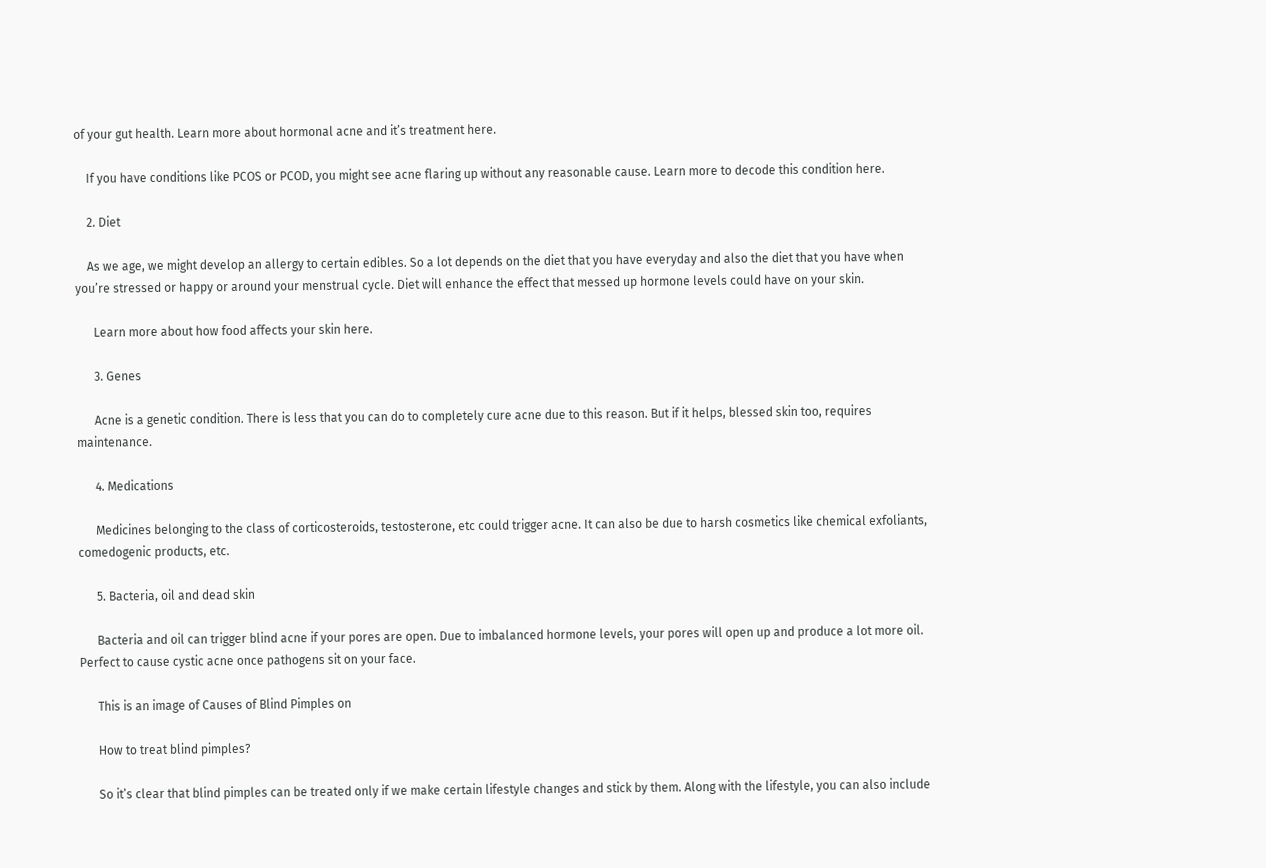of your gut health. Learn more about hormonal acne and it’s treatment here.

    If you have conditions like PCOS or PCOD, you might see acne flaring up without any reasonable cause. Learn more to decode this condition here.

    2. Diet

    As we age, we might develop an allergy to certain edibles. So a lot depends on the diet that you have everyday and also the diet that you have when you’re stressed or happy or around your menstrual cycle. Diet will enhance the effect that messed up hormone levels could have on your skin.

      Learn more about how food affects your skin here.

      3. Genes

      Acne is a genetic condition. There is less that you can do to completely cure acne due to this reason. But if it helps, blessed skin too, requires maintenance.

      4. Medications

      Medicines belonging to the class of corticosteroids, testosterone, etc could trigger acne. It can also be due to harsh cosmetics like chemical exfoliants, comedogenic products, etc.

      5. Bacteria, oil and dead skin

      Bacteria and oil can trigger blind acne if your pores are open. Due to imbalanced hormone levels, your pores will open up and produce a lot more oil. Perfect to cause cystic acne once pathogens sit on your face.

      This is an image of Causes of Blind Pimples on

      How to treat blind pimples?

      So it’s clear that blind pimples can be treated only if we make certain lifestyle changes and stick by them. Along with the lifestyle, you can also include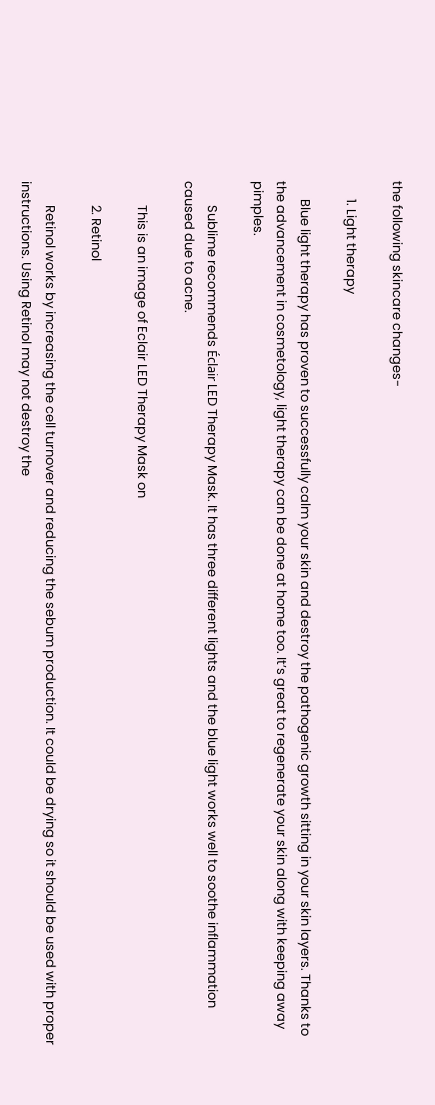the following skincare changes-

      1. Light therapy

      Blue light therapy has proven to successfully calm your skin and destroy the pathogenic growth sitting in your skin layers. Thanks to the advancement in cosmetology, light therapy can be done at home too. It’s great to regenerate your skin along with keeping away pimples.

        Sublime recommends Éclair LED Therapy Mask. It has three different lights and the blue light works well to soothe inflammation caused due to acne.

        This is an image of Eclair LED Therapy Mask on

        2. Retinol

        Retinol works by increasing the cell turnover and reducing the sebum production. It could be drying so it should be used with proper instructions. Using Retinol may not destroy the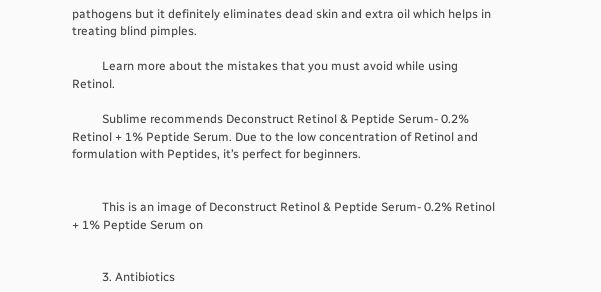pathogens but it definitely eliminates dead skin and extra oil which helps in treating blind pimples.

          Learn more about the mistakes that you must avoid while using Retinol.

          Sublime recommends Deconstruct Retinol & Peptide Serum- 0.2% Retinol + 1% Peptide Serum. Due to the low concentration of Retinol and formulation with Peptides, it’s perfect for beginners.


          This is an image of Deconstruct Retinol & Peptide Serum- 0.2% Retinol + 1% Peptide Serum on


          3. Antibiotics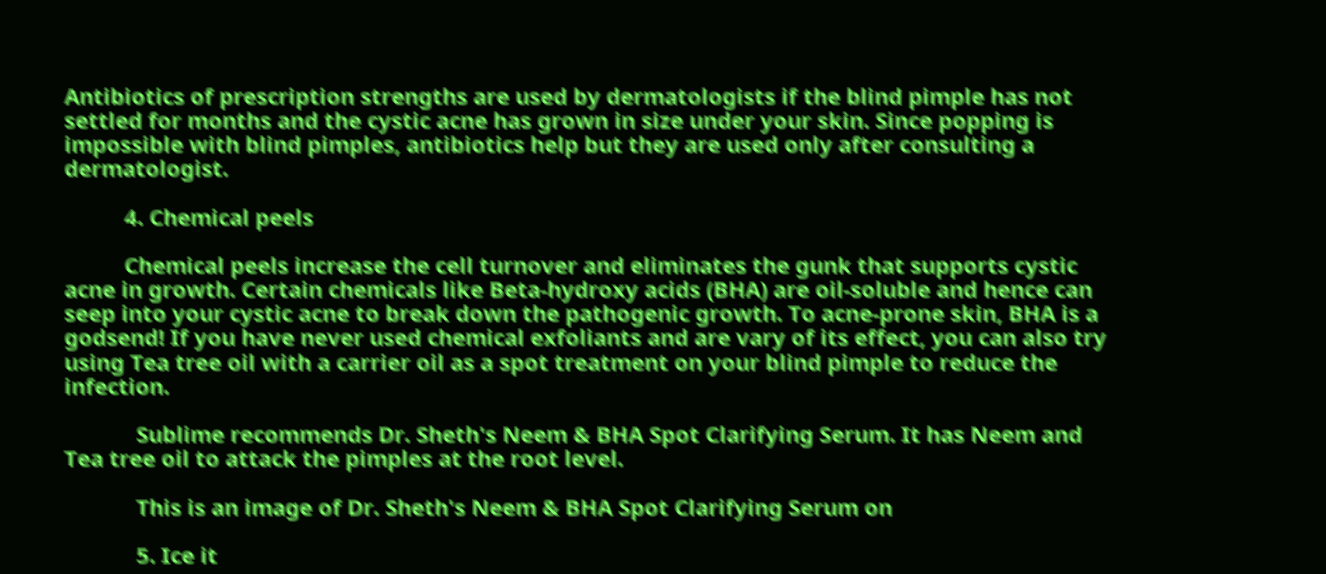Antibiotics of prescription strengths are used by dermatologists if the blind pimple has not settled for months and the cystic acne has grown in size under your skin. Since popping is impossible with blind pimples, antibiotics help but they are used only after consulting a dermatologist.

          4. Chemical peels

          Chemical peels increase the cell turnover and eliminates the gunk that supports cystic acne in growth. Certain chemicals like Beta-hydroxy acids (BHA) are oil-soluble and hence can seep into your cystic acne to break down the pathogenic growth. To acne-prone skin, BHA is a godsend! If you have never used chemical exfoliants and are vary of its effect, you can also try using Tea tree oil with a carrier oil as a spot treatment on your blind pimple to reduce the infection.

            Sublime recommends Dr. Sheth's Neem & BHA Spot Clarifying Serum. It has Neem and Tea tree oil to attack the pimples at the root level.

            This is an image of Dr. Sheth's Neem & BHA Spot Clarifying Serum on

            5. Ice it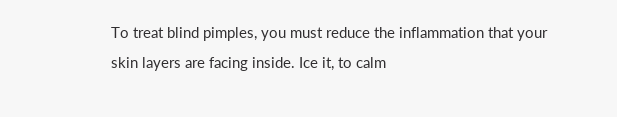To treat blind pimples, you must reduce the inflammation that your skin layers are facing inside. Ice it, to calm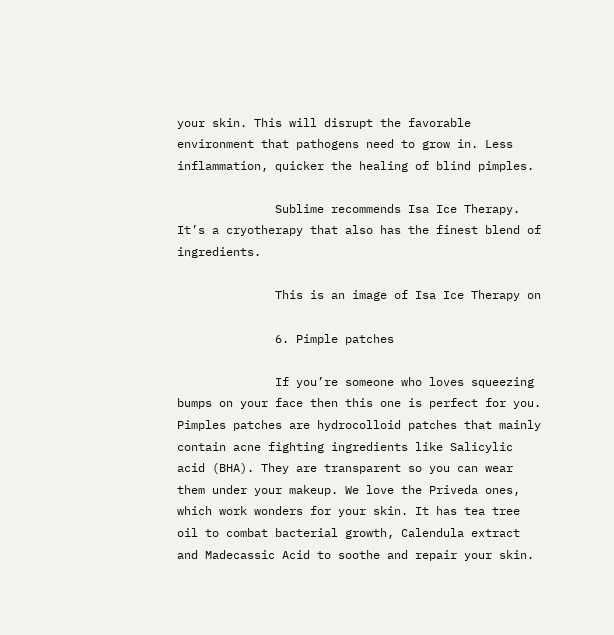your skin. This will disrupt the favorable environment that pathogens need to grow in. Less inflammation, quicker the healing of blind pimples.

              Sublime recommends Isa Ice Therapy. It’s a cryotherapy that also has the finest blend of ingredients.

              This is an image of Isa Ice Therapy on

              6. Pimple patches

              If you’re someone who loves squeezing bumps on your face then this one is perfect for you. Pimples patches are hydrocolloid patches that mainly contain acne fighting ingredients like Salicylic acid (BHA). They are transparent so you can wear them under your makeup. We love the Priveda ones, which work wonders for your skin. It has tea tree oil to combat bacterial growth, Calendula extract and Madecassic Acid to soothe and repair your skin.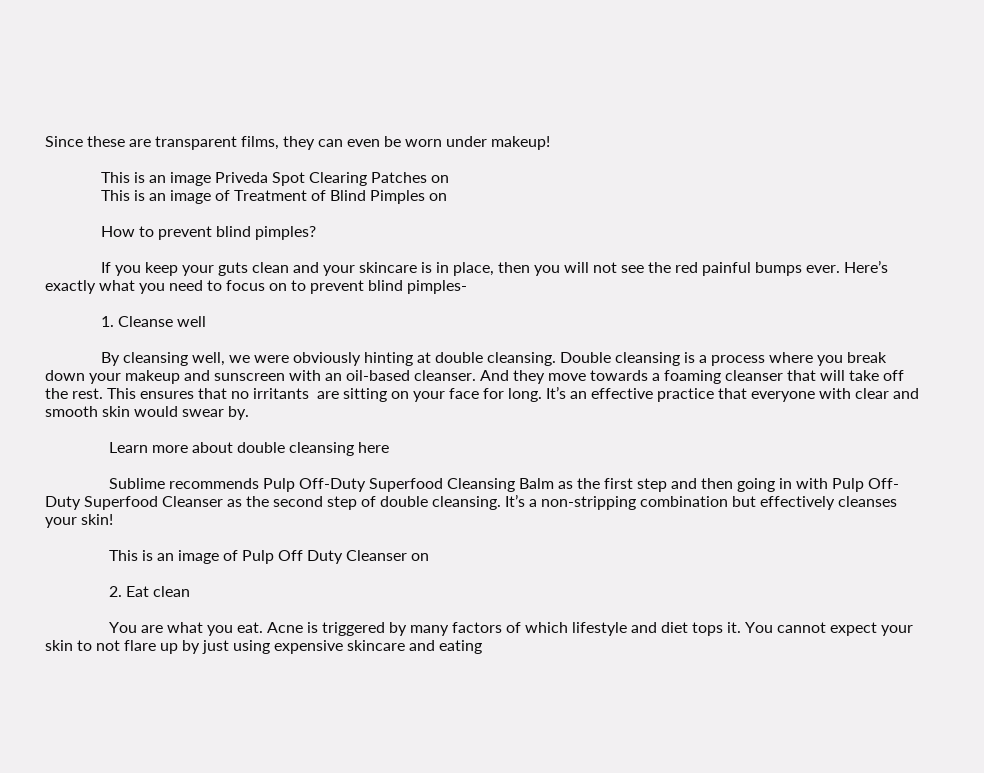Since these are transparent films, they can even be worn under makeup!

              This is an image Priveda Spot Clearing Patches on
              This is an image of Treatment of Blind Pimples on

              How to prevent blind pimples?

              If you keep your guts clean and your skincare is in place, then you will not see the red painful bumps ever. Here’s exactly what you need to focus on to prevent blind pimples-

              1. Cleanse well

              By cleansing well, we were obviously hinting at double cleansing. Double cleansing is a process where you break down your makeup and sunscreen with an oil-based cleanser. And they move towards a foaming cleanser that will take off the rest. This ensures that no irritants  are sitting on your face for long. It’s an effective practice that everyone with clear and smooth skin would swear by.

                Learn more about double cleansing here

                Sublime recommends Pulp Off-Duty Superfood Cleansing Balm as the first step and then going in with Pulp Off-Duty Superfood Cleanser as the second step of double cleansing. It’s a non-stripping combination but effectively cleanses your skin!

                This is an image of Pulp Off Duty Cleanser on

                2. Eat clean

                You are what you eat. Acne is triggered by many factors of which lifestyle and diet tops it. You cannot expect your skin to not flare up by just using expensive skincare and eating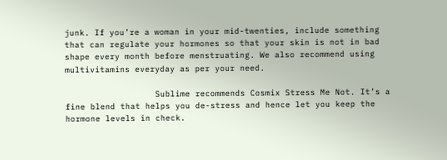junk. If you’re a woman in your mid-twenties, include something that can regulate your hormones so that your skin is not in bad shape every month before menstruating. We also recommend using multivitamins everyday as per your need.

                  Sublime recommends Cosmix Stress Me Not. It’s a fine blend that helps you de-stress and hence let you keep the hormone levels in check.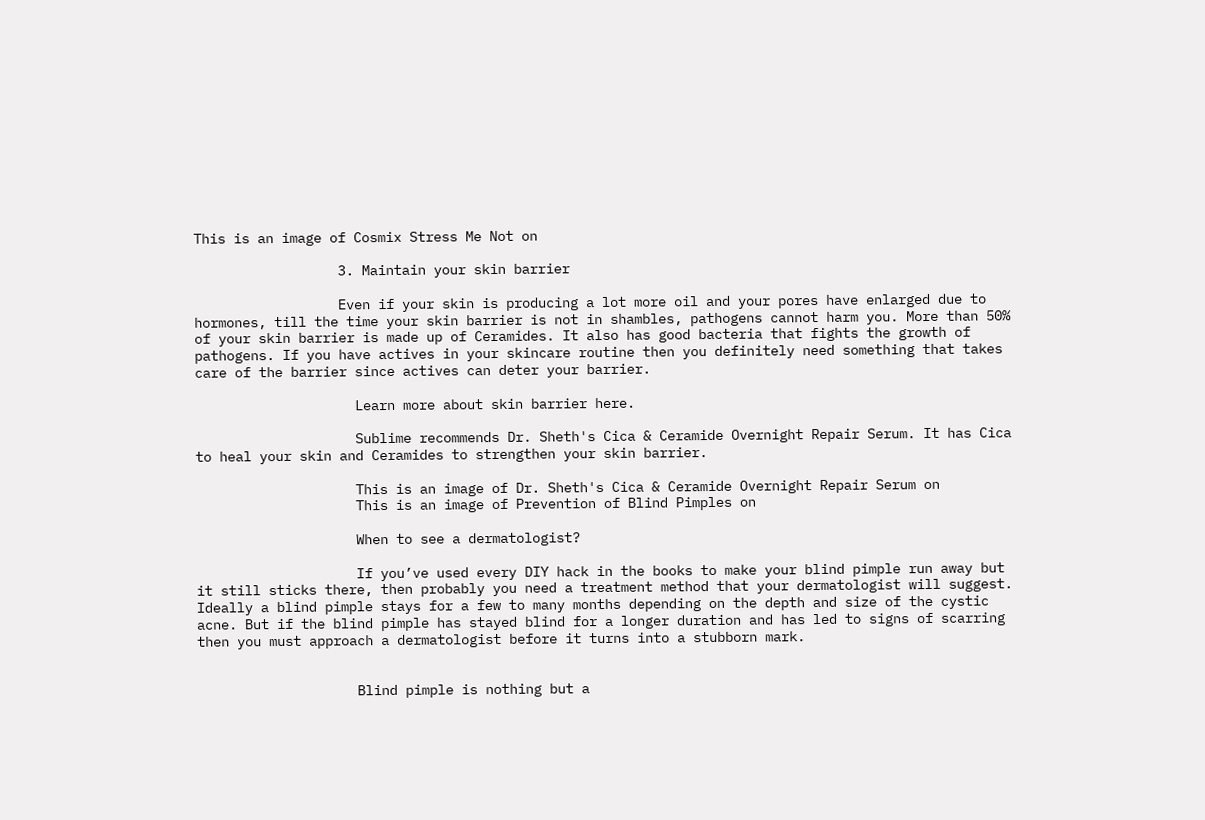This is an image of Cosmix Stress Me Not on

                  3. Maintain your skin barrier

                  Even if your skin is producing a lot more oil and your pores have enlarged due to hormones, till the time your skin barrier is not in shambles, pathogens cannot harm you. More than 50% of your skin barrier is made up of Ceramides. It also has good bacteria that fights the growth of pathogens. If you have actives in your skincare routine then you definitely need something that takes care of the barrier since actives can deter your barrier.

                    Learn more about skin barrier here.

                    Sublime recommends Dr. Sheth's Cica & Ceramide Overnight Repair Serum. It has Cica to heal your skin and Ceramides to strengthen your skin barrier.

                    This is an image of Dr. Sheth's Cica & Ceramide Overnight Repair Serum on
                    This is an image of Prevention of Blind Pimples on

                    When to see a dermatologist?

                    If you’ve used every DIY hack in the books to make your blind pimple run away but it still sticks there, then probably you need a treatment method that your dermatologist will suggest. Ideally a blind pimple stays for a few to many months depending on the depth and size of the cystic acne. But if the blind pimple has stayed blind for a longer duration and has led to signs of scarring then you must approach a dermatologist before it turns into a stubborn mark.


                    Blind pimple is nothing but a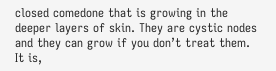closed comedone that is growing in the deeper layers of skin. They are cystic nodes and they can grow if you don’t treat them. It is,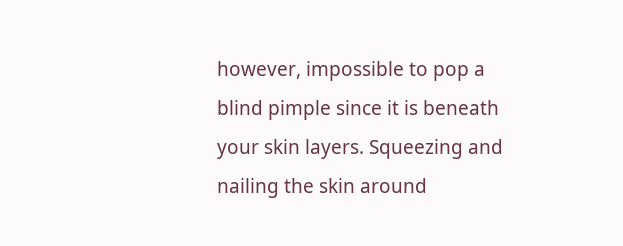however, impossible to pop a blind pimple since it is beneath your skin layers. Squeezing and nailing the skin around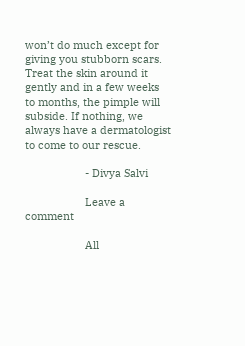won’t do much except for giving you stubborn scars. Treat the skin around it gently and in a few weeks to months, the pimple will subside. If nothing, we always have a dermatologist to come to our rescue.

                    - Divya Salvi

                    Leave a comment

                    All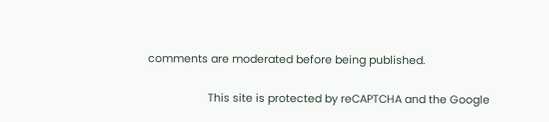comments are moderated before being published.

                    This site is protected by reCAPTCHA and the Google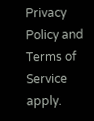Privacy Policy and Terms of Service apply.